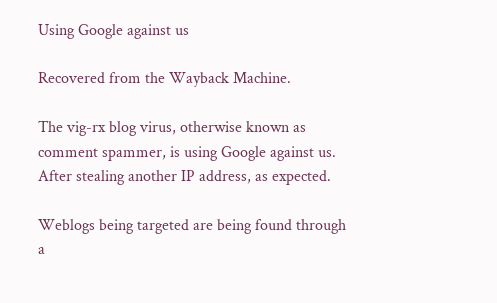Using Google against us

Recovered from the Wayback Machine.

The vig-rx blog virus, otherwise known as comment spammer, is using Google against us. After stealing another IP address, as expected.

Weblogs being targeted are being found through a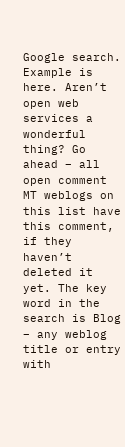Google search. Example is here. Aren’t open web services a wonderful thing? Go ahead – all open comment MT weblogs on this list have this comment, if they haven’t deleted it yet. The key word in the search is Blog – any weblog title or entry with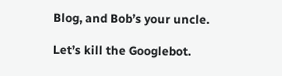Blog, and Bob’s your uncle.

Let’s kill the Googlebot.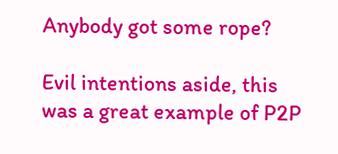Anybody got some rope?

Evil intentions aside, this was a great example of P2P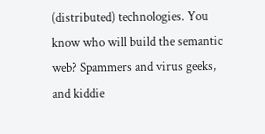(distributed) technologies. You know who will build the semantic web? Spammers and virus geeks, and kiddie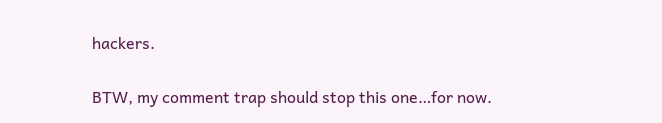hackers.

BTW, my comment trap should stop this one…for now.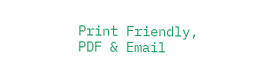Print Friendly, PDF & Email